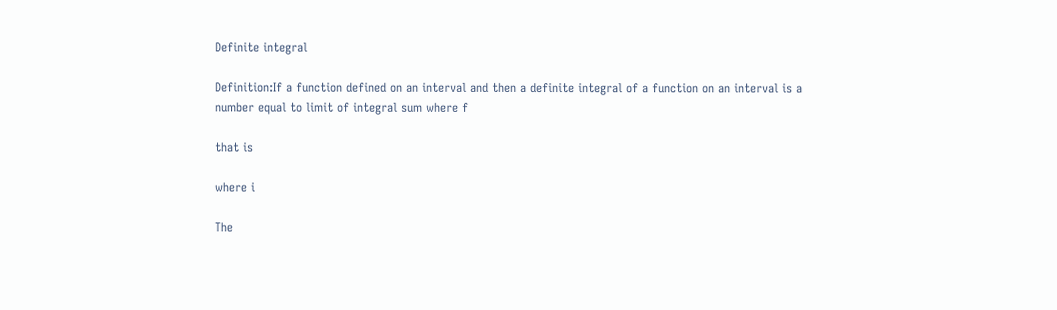Definite integral

Definition:If a function defined on an interval and then a definite integral of a function on an interval is a number equal to limit of integral sum where f

that is

where i

The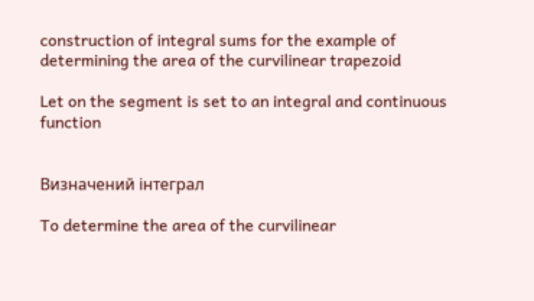construction of integral sums for the example of determining the area of the curvilinear trapezoid

Let on the segment is set to an integral and continuous function


Визначений інтеграл

To determine the area of the curvilinear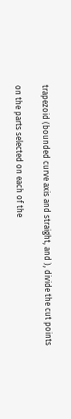trapezoid (bounded curve axis and straight, and ), divide the cut points

on the parts selected on each of the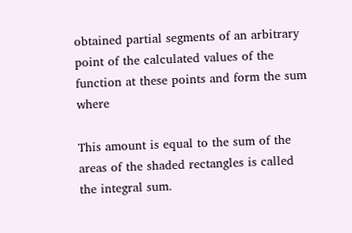obtained partial segments of an arbitrary point of the calculated values of the function at these points and form the sum where

This amount is equal to the sum of the areas of the shaded rectangles is called the integral sum.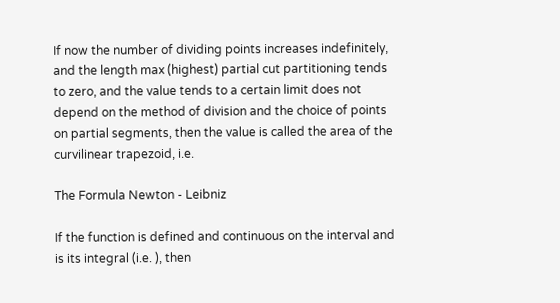If now the number of dividing points increases indefinitely, and the length max (highest) partial cut partitioning tends to zero, and the value tends to a certain limit does not depend on the method of division and the choice of points on partial segments, then the value is called the area of the curvilinear trapezoid, i.e.

The Formula Newton - Leibniz

If the function is defined and continuous on the interval and is its integral (i.e. ), then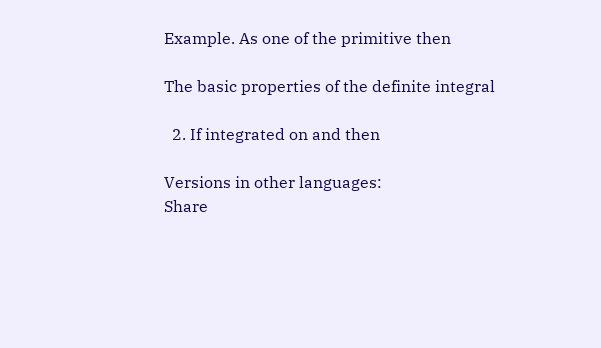Example. As one of the primitive then

The basic properties of the definite integral

  2. If integrated on and then

Versions in other languages:
Share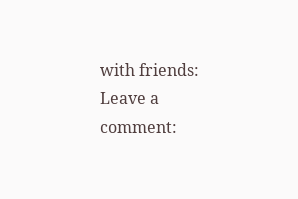with friends:
Leave a comment: